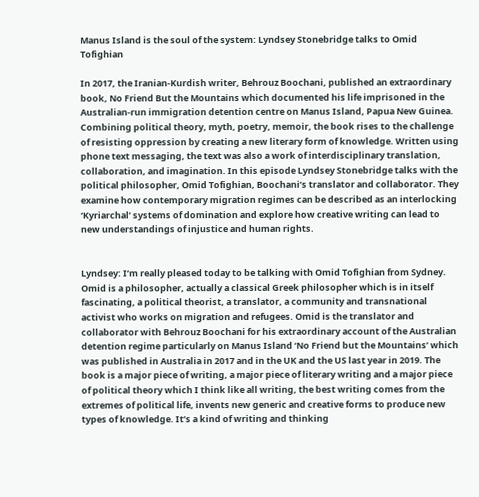Manus Island is the soul of the system: Lyndsey Stonebridge talks to Omid Tofighian

In 2017, the Iranian-Kurdish writer, Behrouz Boochani, published an extraordinary book, No Friend But the Mountains which documented his life imprisoned in the Australian-run immigration detention centre on Manus Island, Papua New Guinea. Combining political theory, myth, poetry, memoir, the book rises to the challenge of resisting oppression by creating a new literary form of knowledge. Written using phone text messaging, the text was also a work of interdisciplinary translation, collaboration, and imagination. In this episode Lyndsey Stonebridge talks with the political philosopher, Omid Tofighian, Boochani’s translator and collaborator. They examine how contemporary migration regimes can be described as an interlocking ‘Kyriarchal’ systems of domination and explore how creative writing can lead to new understandings of injustice and human rights.


Lyndsey: I’m really pleased today to be talking with Omid Tofighian from Sydney. Omid is a philosopher, actually a classical Greek philosopher which is in itself fascinating, a political theorist, a translator, a community and transnational activist who works on migration and refugees. Omid is the translator and collaborator with Behrouz Boochani for his extraordinary account of the Australian detention regime particularly on Manus Island ‘No Friend but the Mountains’ which was published in Australia in 2017 and in the UK and the US last year in 2019. The book is a major piece of writing, a major piece of literary writing and a major piece of political theory which I think like all writing, the best writing comes from the extremes of political life, invents new generic and creative forms to produce new types of knowledge. It’s a kind of writing and thinking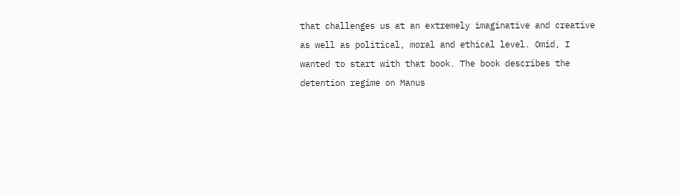that challenges us at an extremely imaginative and creative as well as political, moral and ethical level. Omid, I wanted to start with that book. The book describes the detention regime on Manus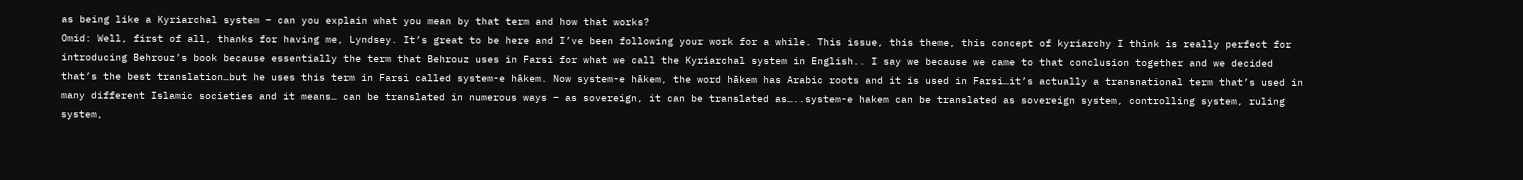as being like a Kyriarchal system – can you explain what you mean by that term and how that works?
Omid: Well, first of all, thanks for having me, Lyndsey. It’s great to be here and I’ve been following your work for a while. This issue, this theme, this concept of kyriarchy I think is really perfect for introducing Behrouz’s book because essentially the term that Behrouz uses in Farsi for what we call the Kyriarchal system in English.. I say we because we came to that conclusion together and we decided that’s the best translation…but he uses this term in Farsi called system-e hākem. Now system-e hākem, the word hākem has Arabic roots and it is used in Farsi…it’s actually a transnational term that’s used in many different Islamic societies and it means… can be translated in numerous ways – as sovereign, it can be translated as…..system-e hakem can be translated as sovereign system, controlling system, ruling system,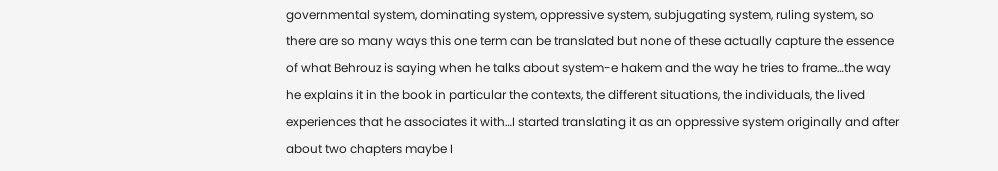governmental system, dominating system, oppressive system, subjugating system, ruling system, so there are so many ways this one term can be translated but none of these actually capture the essence of what Behrouz is saying when he talks about system-e hakem and the way he tries to frame…the way he explains it in the book in particular the contexts, the different situations, the individuals, the lived experiences that he associates it with…I started translating it as an oppressive system originally and after about two chapters maybe I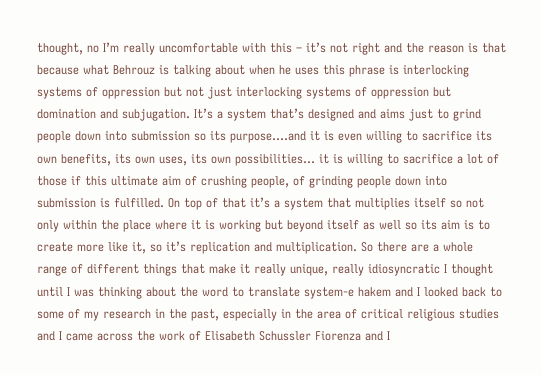thought, no I’m really uncomfortable with this – it’s not right and the reason is that because what Behrouz is talking about when he uses this phrase is interlocking systems of oppression but not just interlocking systems of oppression but domination and subjugation. It’s a system that’s designed and aims just to grind people down into submission so its purpose….and it is even willing to sacrifice its own benefits, its own uses, its own possibilities… it is willing to sacrifice a lot of those if this ultimate aim of crushing people, of grinding people down into submission is fulfilled. On top of that it’s a system that multiplies itself so not only within the place where it is working but beyond itself as well so its aim is to create more like it, so it’s replication and multiplication. So there are a whole range of different things that make it really unique, really idiosyncratic I thought until I was thinking about the word to translate system-e hakem and I looked back to some of my research in the past, especially in the area of critical religious studies and I came across the work of Elisabeth Schussler Fiorenza and I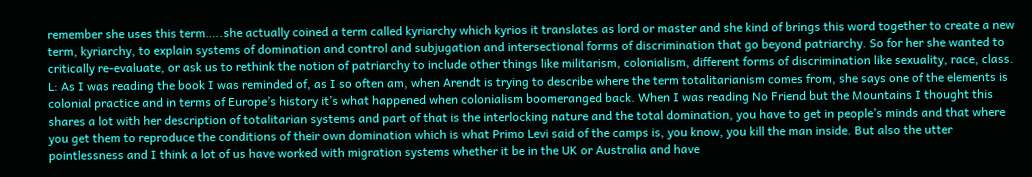remember she uses this term…..she actually coined a term called kyriarchy which kyrios it translates as lord or master and she kind of brings this word together to create a new term, kyriarchy, to explain systems of domination and control and subjugation and intersectional forms of discrimination that go beyond patriarchy. So for her she wanted to critically re-evaluate, or ask us to rethink the notion of patriarchy to include other things like militarism, colonialism, different forms of discrimination like sexuality, race, class.
L: As I was reading the book I was reminded of, as I so often am, when Arendt is trying to describe where the term totalitarianism comes from, she says one of the elements is colonial practice and in terms of Europe’s history it’s what happened when colonialism boomeranged back. When I was reading No Friend but the Mountains I thought this shares a lot with her description of totalitarian systems and part of that is the interlocking nature and the total domination, you have to get in people’s minds and that where you get them to reproduce the conditions of their own domination which is what Primo Levi said of the camps is, you know, you kill the man inside. But also the utter pointlessness and I think a lot of us have worked with migration systems whether it be in the UK or Australia and have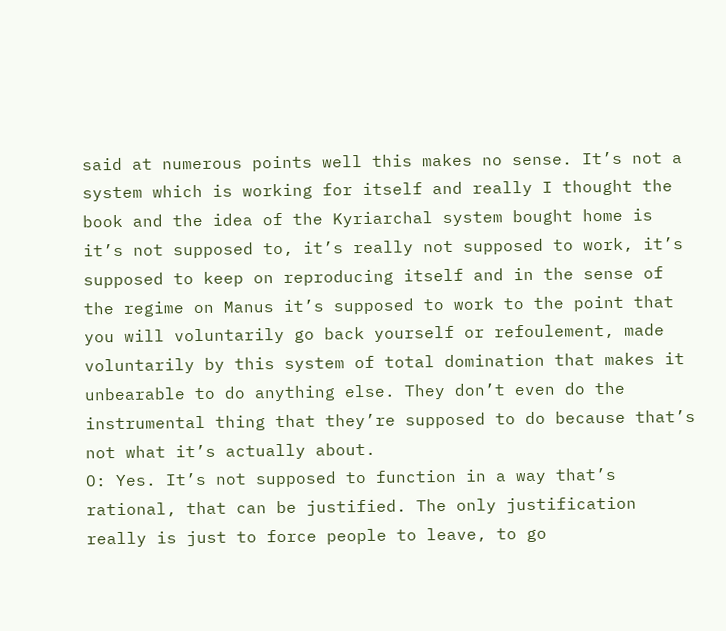said at numerous points well this makes no sense. It’s not a system which is working for itself and really I thought the book and the idea of the Kyriarchal system bought home is it’s not supposed to, it’s really not supposed to work, it’s supposed to keep on reproducing itself and in the sense of the regime on Manus it’s supposed to work to the point that you will voluntarily go back yourself or refoulement, made voluntarily by this system of total domination that makes it unbearable to do anything else. They don’t even do the instrumental thing that they’re supposed to do because that’s not what it’s actually about.
O: Yes. It’s not supposed to function in a way that’s rational, that can be justified. The only justification really is just to force people to leave, to go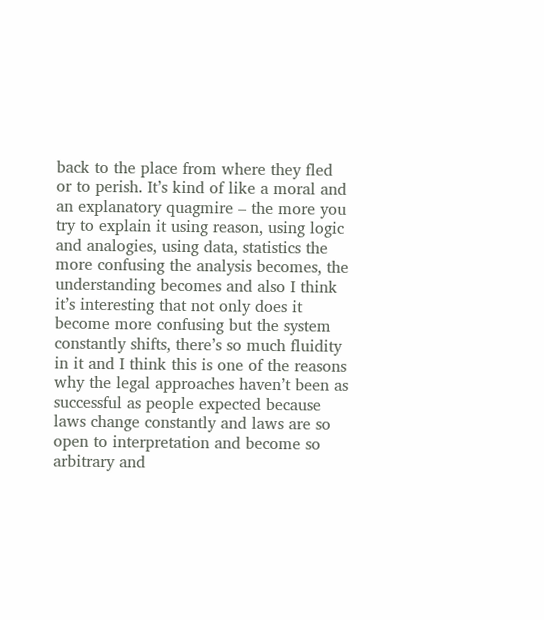back to the place from where they fled or to perish. It’s kind of like a moral and an explanatory quagmire – the more you try to explain it using reason, using logic and analogies, using data, statistics the more confusing the analysis becomes, the understanding becomes and also I think it’s interesting that not only does it become more confusing but the system constantly shifts, there’s so much fluidity in it and I think this is one of the reasons why the legal approaches haven’t been as successful as people expected because laws change constantly and laws are so open to interpretation and become so arbitrary and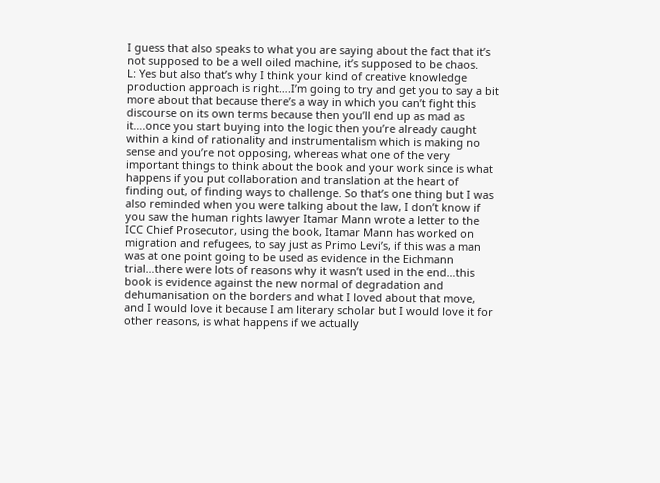I guess that also speaks to what you are saying about the fact that it’s not supposed to be a well oiled machine, it’s supposed to be chaos.
L: Yes but also that’s why I think your kind of creative knowledge production approach is right….I’m going to try and get you to say a bit more about that because there’s a way in which you can’t fight this discourse on its own terms because then you’ll end up as mad as it….once you start buying into the logic then you’re already caught within a kind of rationality and instrumentalism which is making no sense and you’re not opposing, whereas what one of the very important things to think about the book and your work since is what happens if you put collaboration and translation at the heart of finding out, of finding ways to challenge. So that’s one thing but I was also reminded when you were talking about the law, I don’t know if you saw the human rights lawyer Itamar Mann wrote a letter to the ICC Chief Prosecutor, using the book, Itamar Mann has worked on migration and refugees, to say just as Primo Levi’s, if this was a man was at one point going to be used as evidence in the Eichmann trial…there were lots of reasons why it wasn’t used in the end…this book is evidence against the new normal of degradation and dehumanisation on the borders and what I loved about that move, and I would love it because I am literary scholar but I would love it for other reasons, is what happens if we actually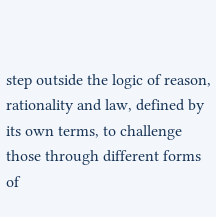step outside the logic of reason, rationality and law, defined by its own terms, to challenge those through different forms of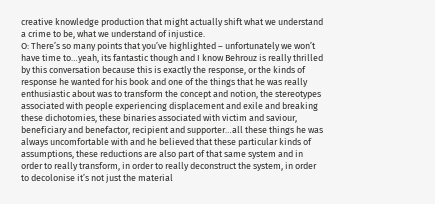creative knowledge production that might actually shift what we understand a crime to be, what we understand of injustice.
O: There’s so many points that you’ve highlighted – unfortunately we won’t have time to…yeah, its fantastic though and I know Behrouz is really thrilled by this conversation because this is exactly the response, or the kinds of response he wanted for his book and one of the things that he was really enthusiastic about was to transform the concept and notion, the stereotypes associated with people experiencing displacement and exile and breaking these dichotomies, these binaries associated with victim and saviour, beneficiary and benefactor, recipient and supporter…all these things he was always uncomfortable with and he believed that these particular kinds of assumptions, these reductions are also part of that same system and in order to really transform, in order to really deconstruct the system, in order to decolonise it’s not just the material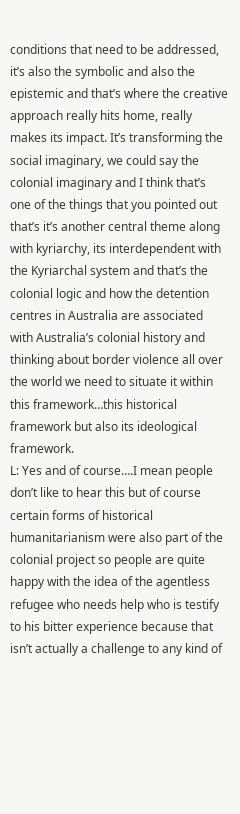conditions that need to be addressed, it’s also the symbolic and also the epistemic and that’s where the creative approach really hits home, really makes its impact. It’s transforming the social imaginary, we could say the colonial imaginary and I think that’s one of the things that you pointed out that’s it’s another central theme along with kyriarchy, its interdependent with the Kyriarchal system and that’s the colonial logic and how the detention centres in Australia are associated with Australia’s colonial history and thinking about border violence all over the world we need to situate it within this framework…this historical framework but also its ideological framework.
L: Yes and of course….I mean people don’t like to hear this but of course certain forms of historical humanitarianism were also part of the colonial project so people are quite happy with the idea of the agentless refugee who needs help who is testify to his bitter experience because that isn’t actually a challenge to any kind of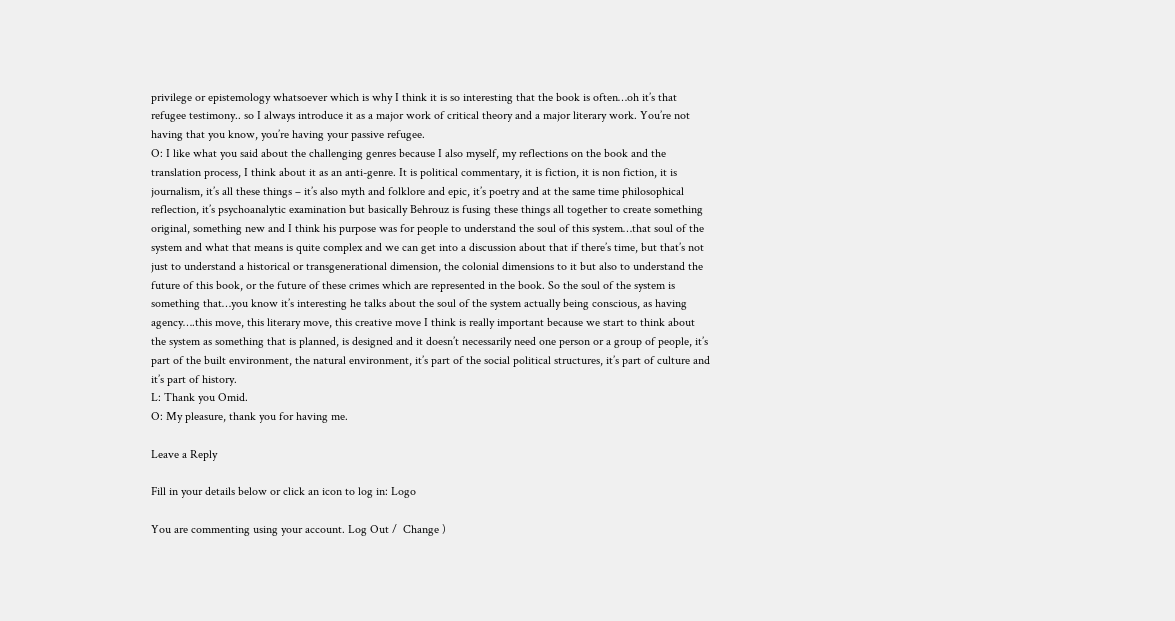privilege or epistemology whatsoever which is why I think it is so interesting that the book is often…oh it’s that refugee testimony.. so I always introduce it as a major work of critical theory and a major literary work. You’re not having that you know, you’re having your passive refugee.
O: I like what you said about the challenging genres because I also myself, my reflections on the book and the translation process, I think about it as an anti-genre. It is political commentary, it is fiction, it is non fiction, it is journalism, it’s all these things – it’s also myth and folklore and epic, it’s poetry and at the same time philosophical reflection, it’s psychoanalytic examination but basically Behrouz is fusing these things all together to create something original, something new and I think his purpose was for people to understand the soul of this system…that soul of the system and what that means is quite complex and we can get into a discussion about that if there’s time, but that’s not just to understand a historical or transgenerational dimension, the colonial dimensions to it but also to understand the future of this book, or the future of these crimes which are represented in the book. So the soul of the system is something that…you know it’s interesting he talks about the soul of the system actually being conscious, as having agency….this move, this literary move, this creative move I think is really important because we start to think about the system as something that is planned, is designed and it doesn’t necessarily need one person or a group of people, it’s part of the built environment, the natural environment, it’s part of the social political structures, it’s part of culture and it’s part of history.
L: Thank you Omid.
O: My pleasure, thank you for having me.

Leave a Reply

Fill in your details below or click an icon to log in: Logo

You are commenting using your account. Log Out /  Change )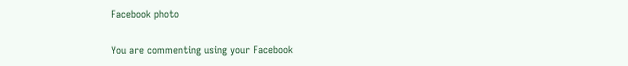Facebook photo

You are commenting using your Facebook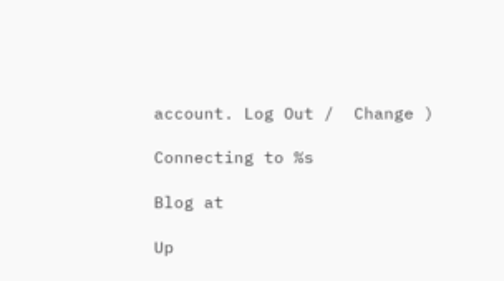account. Log Out /  Change )

Connecting to %s

Blog at

Up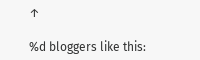↑

%d bloggers like this: